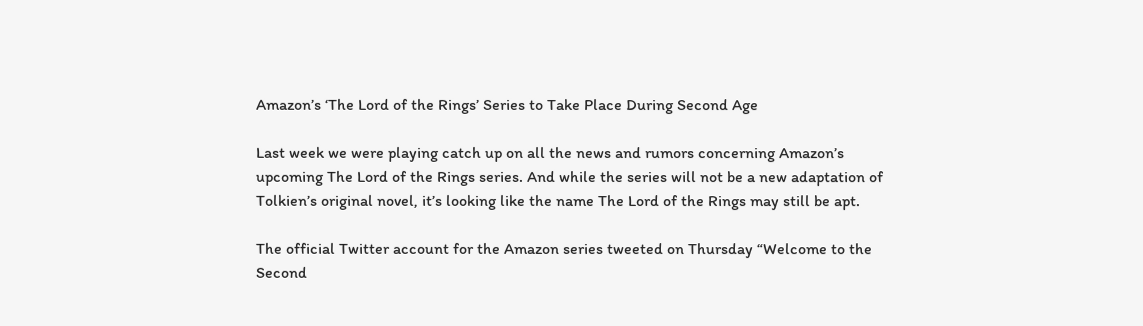Amazon’s ‘The Lord of the Rings’ Series to Take Place During Second Age

Last week we were playing catch up on all the news and rumors concerning Amazon’s upcoming The Lord of the Rings series. And while the series will not be a new adaptation of Tolkien’s original novel, it’s looking like the name The Lord of the Rings may still be apt.

The official Twitter account for the Amazon series tweeted on Thursday “Welcome to the Second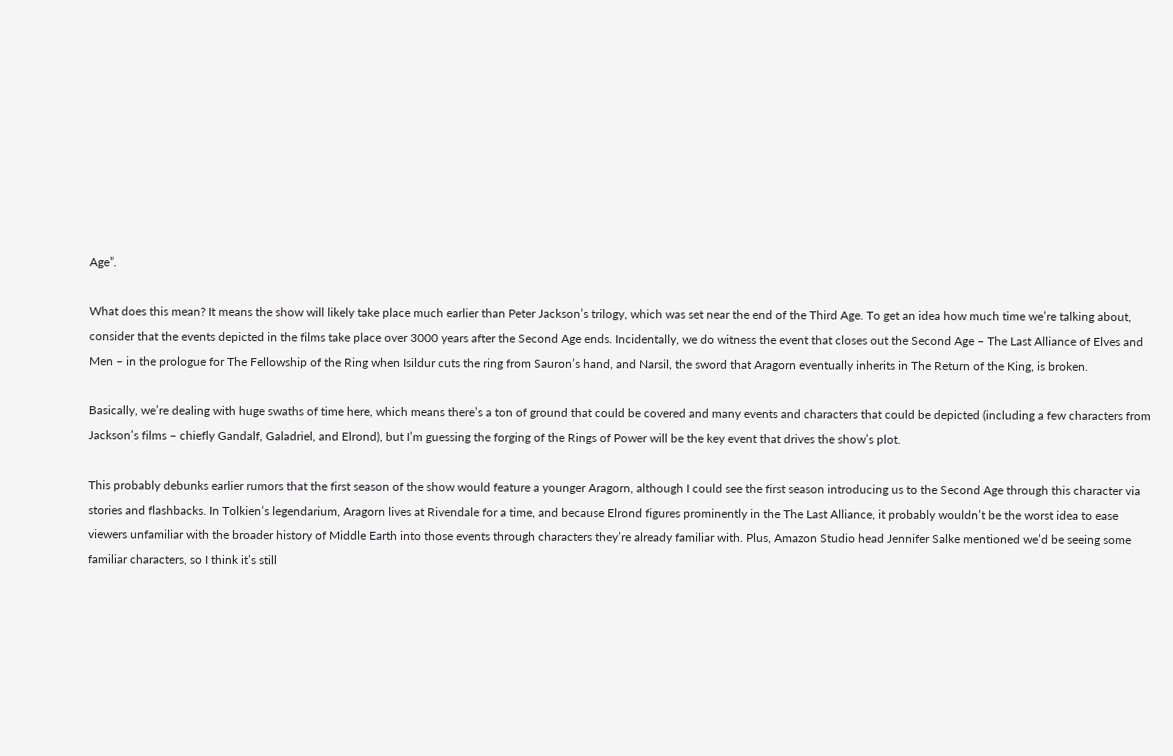Age”.

What does this mean? It means the show will likely take place much earlier than Peter Jackson’s trilogy, which was set near the end of the Third Age. To get an idea how much time we’re talking about, consider that the events depicted in the films take place over 3000 years after the Second Age ends. Incidentally, we do witness the event that closes out the Second Age – The Last Alliance of Elves and Men – in the prologue for The Fellowship of the Ring when Isildur cuts the ring from Sauron’s hand, and Narsil, the sword that Aragorn eventually inherits in The Return of the King, is broken.

Basically, we’re dealing with huge swaths of time here, which means there’s a ton of ground that could be covered and many events and characters that could be depicted (including a few characters from Jackson’s films – chiefly Gandalf, Galadriel, and Elrond), but I’m guessing the forging of the Rings of Power will be the key event that drives the show’s plot.

This probably debunks earlier rumors that the first season of the show would feature a younger Aragorn, although I could see the first season introducing us to the Second Age through this character via stories and flashbacks. In Tolkien’s legendarium, Aragorn lives at Rivendale for a time, and because Elrond figures prominently in the The Last Alliance, it probably wouldn’t be the worst idea to ease viewers unfamiliar with the broader history of Middle Earth into those events through characters they’re already familiar with. Plus, Amazon Studio head Jennifer Salke mentioned we’d be seeing some familiar characters, so I think it’s still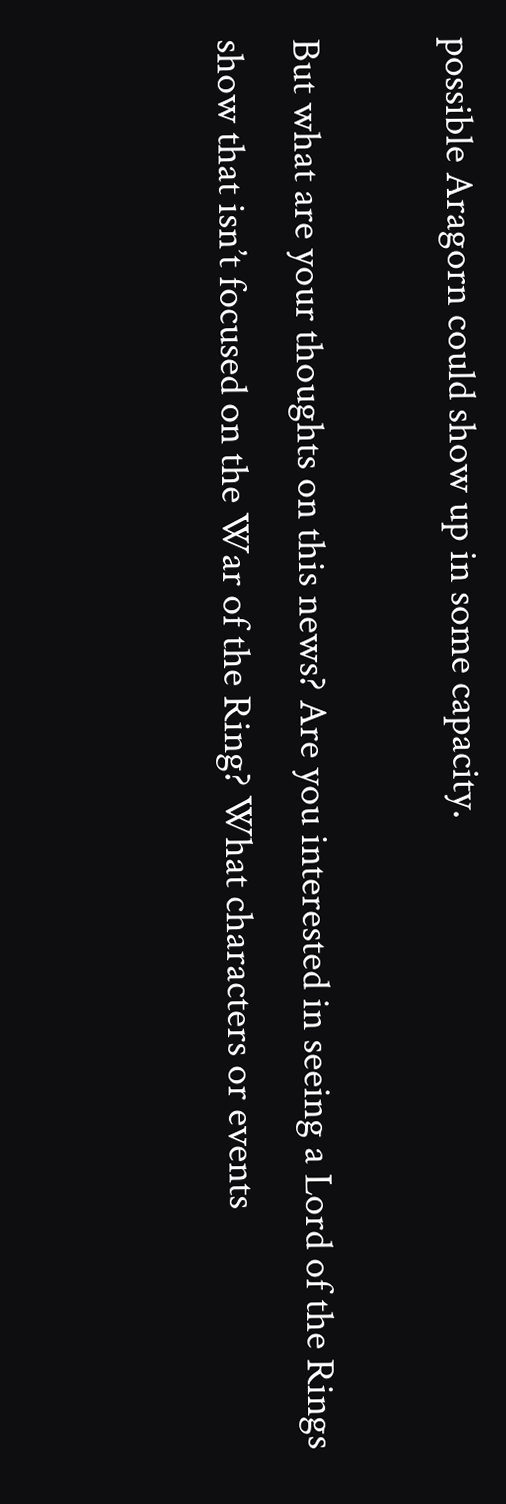possible Aragorn could show up in some capacity.

But what are your thoughts on this news? Are you interested in seeing a Lord of the Rings show that isn’t focused on the War of the Ring? What characters or events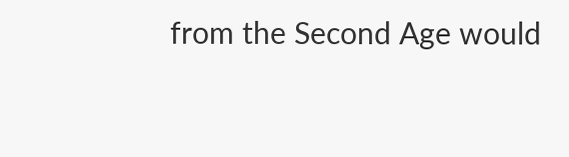from the Second Age would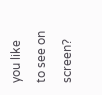you like to see on screen?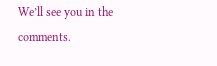We’ll see you in the comments.